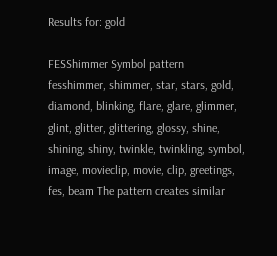Results for: gold

FESShimmer Symbol pattern
fesshimmer, shimmer, star, stars, gold, diamond, blinking, flare, glare, glimmer, glint, glitter, glittering, glossy, shine, shining, shiny, twinkle, twinkling, symbol, image, movieclip, movie, clip, greetings, fes, beam The pattern creates similar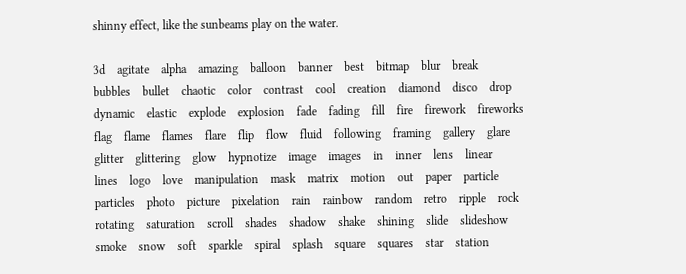shinny effect, like the sunbeams play on the water.

3d    agitate    alpha    amazing    balloon    banner    best    bitmap    blur    break    bubbles    bullet    chaotic    color    contrast    cool    creation    diamond    disco    drop    dynamic    elastic    explode    explosion    fade    fading    fill    fire    firework    fireworks    flag    flame    flames    flare    flip    flow    fluid    following    framing    gallery    glare    glitter    glittering    glow    hypnotize    image    images    in    inner    lens    linear    lines    logo    love    manipulation    mask    matrix    motion    out    paper    particle    particles    photo    picture    pixelation    rain    rainbow    random    retro    ripple    rock    rotating    saturation    scroll    shades    shadow    shake    shining    slide    slideshow    smoke    snow    soft    sparkle    spiral    splash    square    squares    star    station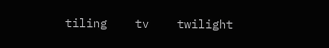tiling    tv    twilight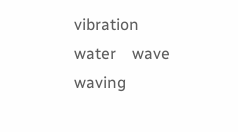vibration    water    wave    waving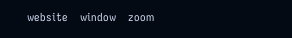website    window    zoom